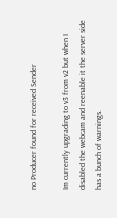no Producer found for received Sender

Im currently upgrading to v3 from v2 but when I disabled the webcam and reenable it the server side has a bunch of warnings.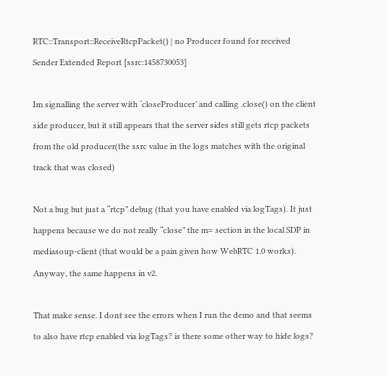RTC::Transport::ReceiveRtcpPacket() | no Producer found for received Sender Extended Report [ssrc:1458730053]

Im signalling the server with ‘closeProducer’ and calling .close() on the client side producer, but it still appears that the server sides still gets rtcp packets from the old producer(the ssrc value in the logs matches with the original track that was closed)

Not a bug but just a “rtcp” debug (that you have enabled via logTags). It just happens because we do not really “close” the m= section in the local SDP in mediasoup-client (that would be a pain given how WebRTC 1.0 works). Anyway, the same happens in v2.

That make sense. I dont see the errors when I run the demo and that seems to also have rtcp enabled via logTags? is there some other way to hide logs?